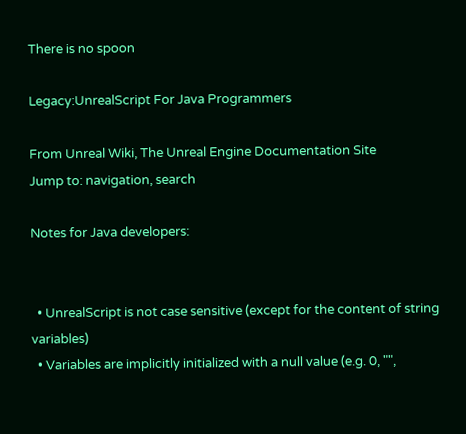There is no spoon

Legacy:UnrealScript For Java Programmers

From Unreal Wiki, The Unreal Engine Documentation Site
Jump to: navigation, search

Notes for Java developers:


  • UnrealScript is not case sensitive (except for the content of string variables)
  • Variables are implicitly initialized with a null value (e.g. 0, "",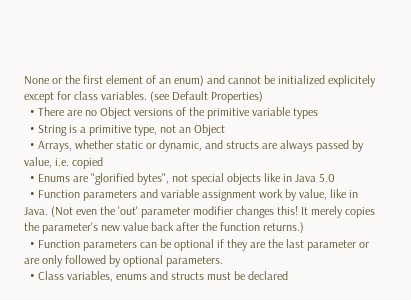None or the first element of an enum) and cannot be initialized explicitely except for class variables. (see Default Properties)
  • There are no Object versions of the primitive variable types
  • String is a primitive type, not an Object
  • Arrays, whether static or dynamic, and structs are always passed by value, i.e. copied
  • Enums are "glorified bytes", not special objects like in Java 5.0
  • Function parameters and variable assignment work by value, like in Java. (Not even the 'out' parameter modifier changes this! It merely copies the parameter's new value back after the function returns.)
  • Function parameters can be optional if they are the last parameter or are only followed by optional parameters.
  • Class variables, enums and structs must be declared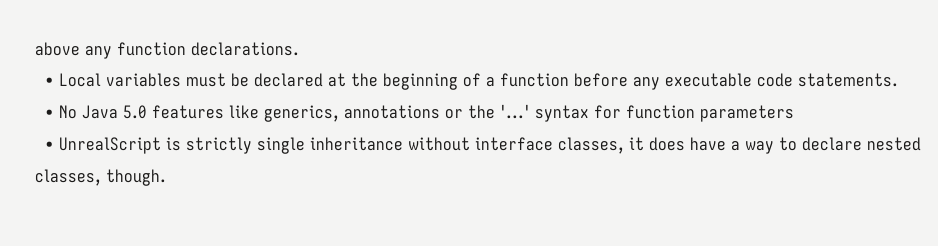above any function declarations.
  • Local variables must be declared at the beginning of a function before any executable code statements.
  • No Java 5.0 features like generics, annotations or the '...' syntax for function parameters
  • UnrealScript is strictly single inheritance without interface classes, it does have a way to declare nested classes, though.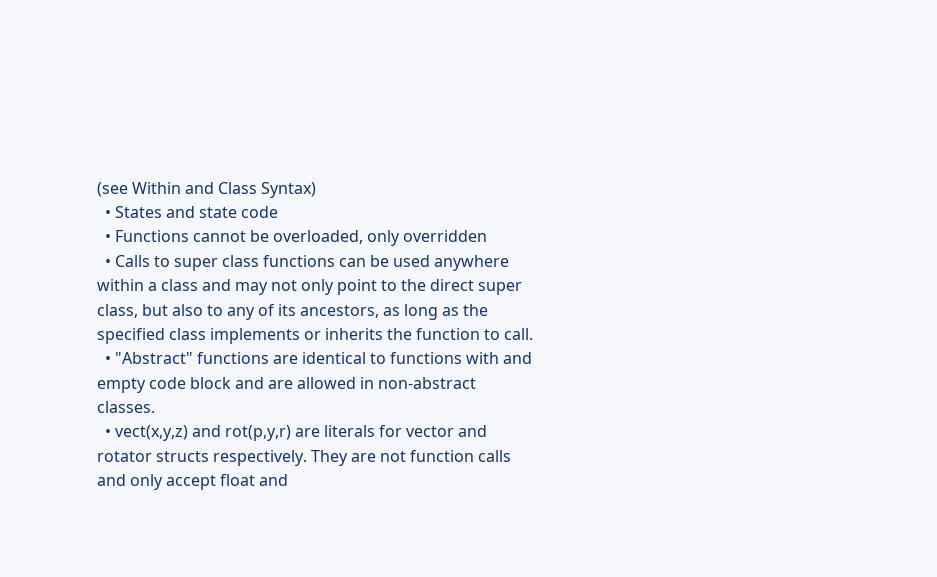(see Within and Class Syntax)
  • States and state code
  • Functions cannot be overloaded, only overridden
  • Calls to super class functions can be used anywhere within a class and may not only point to the direct super class, but also to any of its ancestors, as long as the specified class implements or inherits the function to call.
  • "Abstract" functions are identical to functions with and empty code block and are allowed in non-abstract classes.
  • vect(x,y,z) and rot(p,y,r) are literals for vector and rotator structs respectively. They are not function calls and only accept float and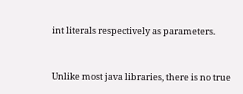int literals respectively as parameters.


Unlike most java libraries, there is no true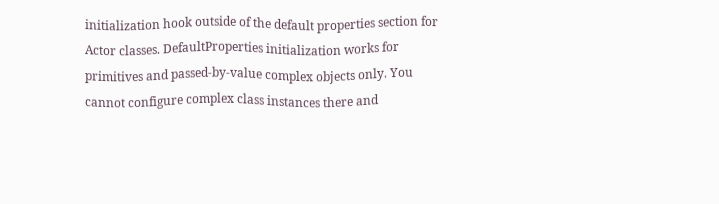initialization hook outside of the default properties section for Actor classes. DefaultProperties initialization works for primitives and passed-by-value complex objects only. You cannot configure complex class instances there and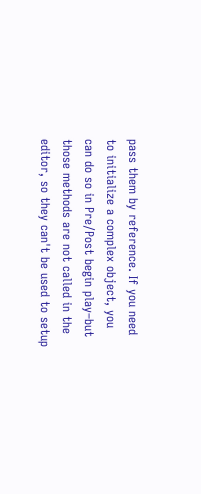pass them by reference. If you need to initialize a complex object, you can do so in Pre/Post begin play–but those methods are not called in the editor, so they can't be used to setup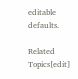editable defaults.

Related Topics[edit]